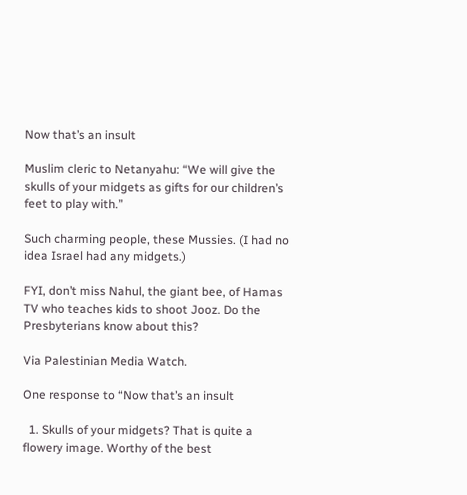Now that’s an insult

Muslim cleric to Netanyahu: “We will give the skulls of your midgets as gifts for our children’s feet to play with.”

Such charming people, these Mussies. (I had no idea Israel had any midgets.)

FYI, don’t miss Nahul, the giant bee, of Hamas TV who teaches kids to shoot Jooz. Do the Presbyterians know about this?

Via Palestinian Media Watch.

One response to “Now that’s an insult

  1. Skulls of your midgets? That is quite a flowery image. Worthy of the best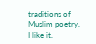traditions of Muslim poetry. I like it.